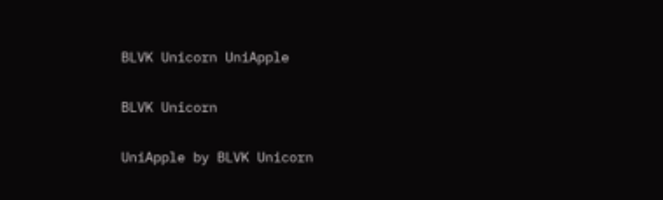BLVK Unicorn UniApple

BLVK Unicorn

UniApple by BLVK Unicorn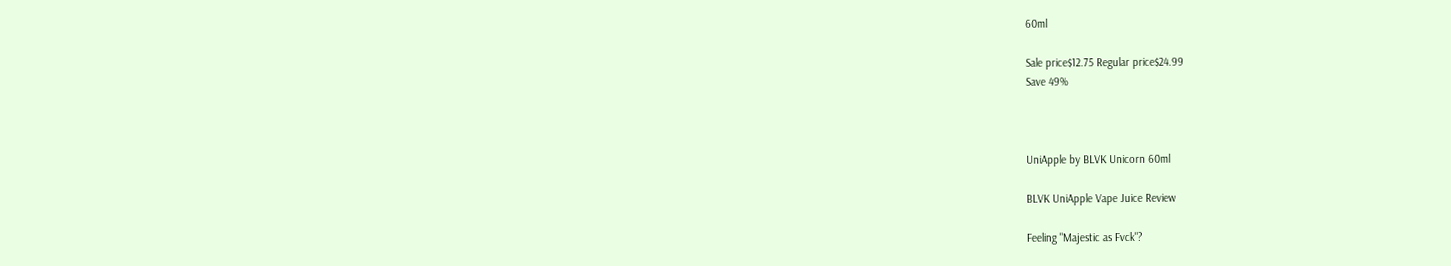60ml

Sale price$12.75 Regular price$24.99
Save 49%



UniApple by BLVK Unicorn 60ml

BLVK UniApple Vape Juice Review

Feeling "Majestic as Fvck"?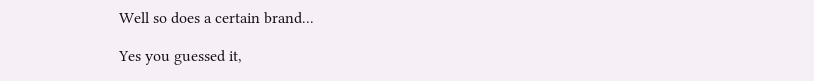Well so does a certain brand...

Yes you guessed it,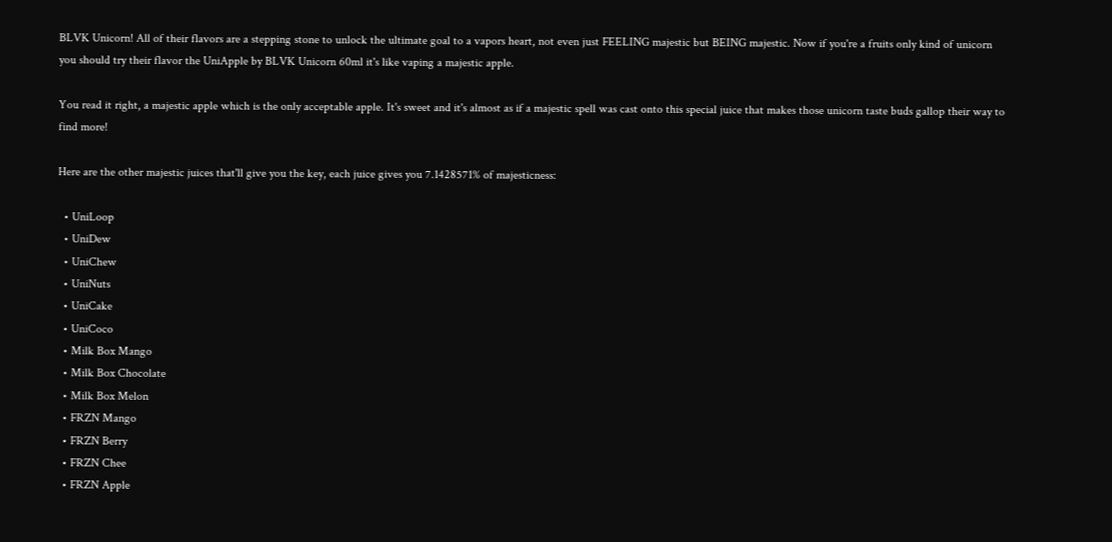BLVK Unicorn! All of their flavors are a stepping stone to unlock the ultimate goal to a vapors heart, not even just FEELING majestic but BEING majestic. Now if you're a fruits only kind of unicorn you should try their flavor the UniApple by BLVK Unicorn 60ml it's like vaping a majestic apple.

You read it right, a majestic apple which is the only acceptable apple. It's sweet and it's almost as if a majestic spell was cast onto this special juice that makes those unicorn taste buds gallop their way to find more!

Here are the other majestic juices that'll give you the key, each juice gives you 7.1428571% of majesticness:

  • UniLoop
  • UniDew
  • UniChew
  • UniNuts
  • UniCake
  • UniCoco
  • Milk Box Mango
  • Milk Box Chocolate
  • Milk Box Melon
  • FRZN Mango
  • FRZN Berry
  • FRZN Chee
  • FRZN Apple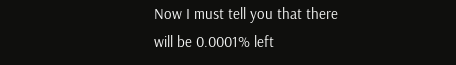Now I must tell you that there will be 0.0001% left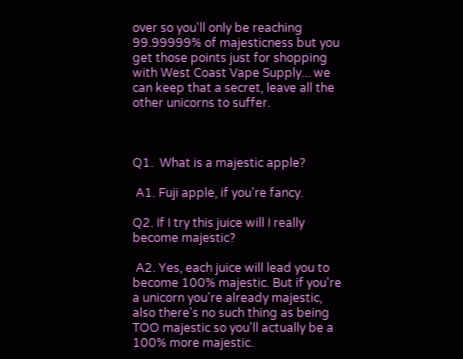over so you'll only be reaching 99.99999% of majesticness but you get those points just for shopping with West Coast Vape Supply... we can keep that a secret, leave all the other unicorns to suffer.



Q1.  What is a majestic apple?

 A1. Fuji apple, if you're fancy.

Q2. If I try this juice will I really become majestic?

 A2. Yes, each juice will lead you to become 100% majestic. But if you're a unicorn you're already majestic, also there's no such thing as being TOO majestic so you'll actually be a 100% more majestic.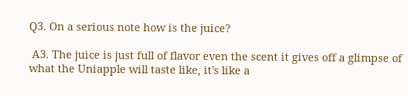Q3. On a serious note how is the juice?

 A3. The juice is just full of flavor even the scent it gives off a glimpse of what the Uniapple will taste like, it's like a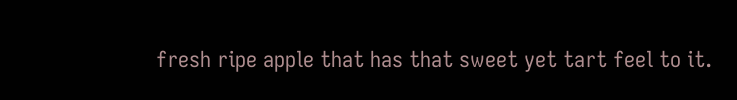fresh ripe apple that has that sweet yet tart feel to it.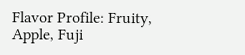Flavor Profile: Fruity, Apple, Fuji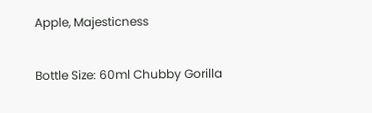Apple, Majesticness

Bottle Size: 60ml Chubby Gorilla